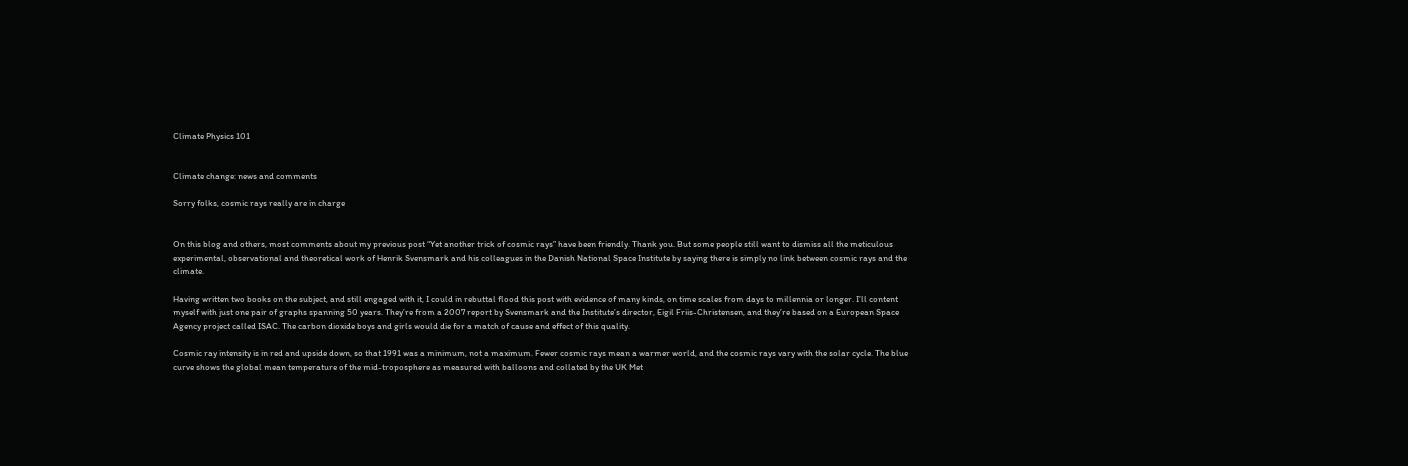Climate Physics 101


Climate change: news and comments

Sorry folks, cosmic rays really are in charge


On this blog and others, most comments about my previous post “Yet another trick of cosmic rays” have been friendly. Thank you. But some people still want to dismiss all the meticulous experimental, observational and theoretical work of Henrik Svensmark and his colleagues in the Danish National Space Institute by saying there is simply no link between cosmic rays and the climate.

Having written two books on the subject, and still engaged with it, I could in rebuttal flood this post with evidence of many kinds, on time scales from days to millennia or longer. I’ll content myself with just one pair of graphs spanning 50 years. They’re from a 2007 report by Svensmark and the Institute’s director, Eigil Friis-Christensen, and they’re based on a European Space Agency project called ISAC. The carbon dioxide boys and girls would die for a match of cause and effect of this quality.

Cosmic ray intensity is in red and upside down, so that 1991 was a minimum, not a maximum. Fewer cosmic rays mean a warmer world, and the cosmic rays vary with the solar cycle. The blue curve shows the global mean temperature of the mid-troposphere as measured with balloons and collated by the UK Met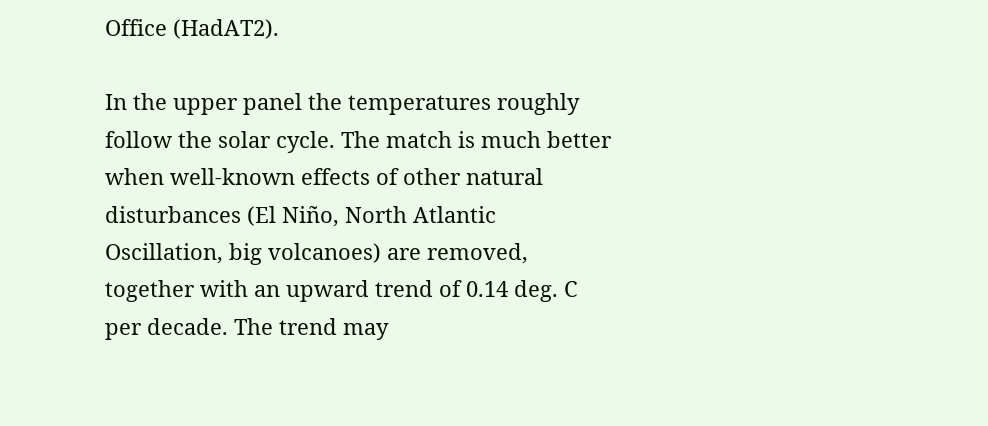Office (HadAT2).

In the upper panel the temperatures roughly follow the solar cycle. The match is much better when well-known effects of other natural disturbances (El Niño, North Atlantic Oscillation, big volcanoes) are removed, together with an upward trend of 0.14 deg. C per decade. The trend may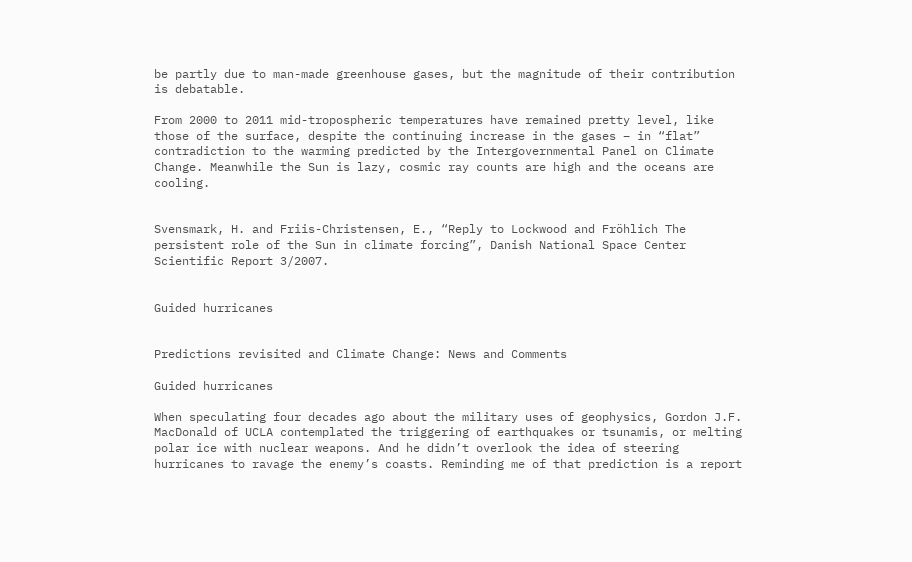be partly due to man-made greenhouse gases, but the magnitude of their contribution is debatable.

From 2000 to 2011 mid-tropospheric temperatures have remained pretty level, like those of the surface, despite the continuing increase in the gases – in “flat” contradiction to the warming predicted by the Intergovernmental Panel on Climate Change. Meanwhile the Sun is lazy, cosmic ray counts are high and the oceans are cooling.


Svensmark, H. and Friis-Christensen, E., “Reply to Lockwood and Fröhlich The persistent role of the Sun in climate forcing”, Danish National Space Center Scientific Report 3/2007.


Guided hurricanes


Predictions revisited and Climate Change: News and Comments

Guided hurricanes

When speculating four decades ago about the military uses of geophysics, Gordon J.F. MacDonald of UCLA contemplated the triggering of earthquakes or tsunamis, or melting polar ice with nuclear weapons. And he didn’t overlook the idea of steering hurricanes to ravage the enemy’s coasts. Reminding me of that prediction is a report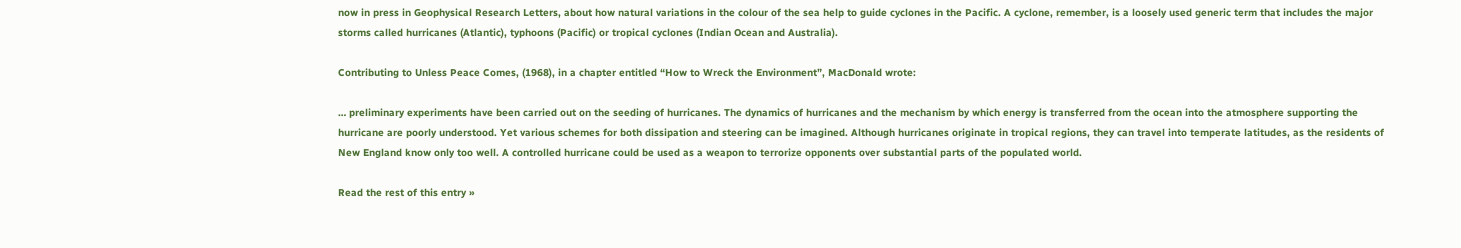now in press in Geophysical Research Letters, about how natural variations in the colour of the sea help to guide cyclones in the Pacific. A cyclone, remember, is a loosely used generic term that includes the major storms called hurricanes (Atlantic), typhoons (Pacific) or tropical cyclones (Indian Ocean and Australia).

Contributing to Unless Peace Comes, (1968), in a chapter entitled “How to Wreck the Environment”, MacDonald wrote:

… preliminary experiments have been carried out on the seeding of hurricanes. The dynamics of hurricanes and the mechanism by which energy is transferred from the ocean into the atmosphere supporting the hurricane are poorly understood. Yet various schemes for both dissipation and steering can be imagined. Although hurricanes originate in tropical regions, they can travel into temperate latitudes, as the residents of New England know only too well. A controlled hurricane could be used as a weapon to terrorize opponents over substantial parts of the populated world.

Read the rest of this entry »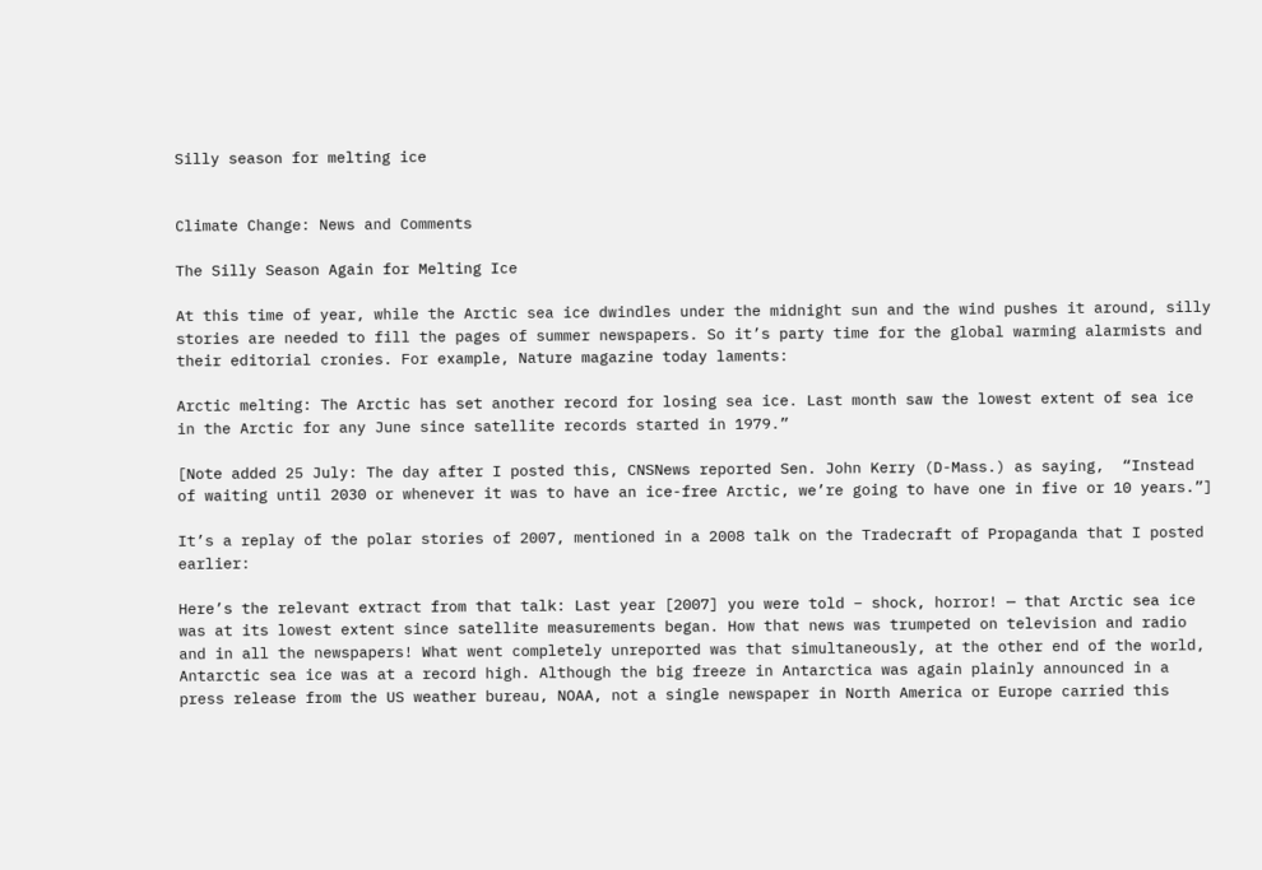Silly season for melting ice


Climate Change: News and Comments

The Silly Season Again for Melting Ice

At this time of year, while the Arctic sea ice dwindles under the midnight sun and the wind pushes it around, silly stories are needed to fill the pages of summer newspapers. So it’s party time for the global warming alarmists and their editorial cronies. For example, Nature magazine today laments:

Arctic melting: The Arctic has set another record for losing sea ice. Last month saw the lowest extent of sea ice in the Arctic for any June since satellite records started in 1979.”

[Note added 25 July: The day after I posted this, CNSNews reported Sen. John Kerry (D-Mass.) as saying,  “Instead of waiting until 2030 or whenever it was to have an ice-free Arctic, we’re going to have one in five or 10 years.”]

It’s a replay of the polar stories of 2007, mentioned in a 2008 talk on the Tradecraft of Propaganda that I posted earlier:

Here’s the relevant extract from that talk: Last year [2007] you were told – shock, horror! — that Arctic sea ice was at its lowest extent since satellite measurements began. How that news was trumpeted on television and radio and in all the newspapers! What went completely unreported was that simultaneously, at the other end of the world, Antarctic sea ice was at a record high. Although the big freeze in Antarctica was again plainly announced in a press release from the US weather bureau, NOAA, not a single newspaper in North America or Europe carried this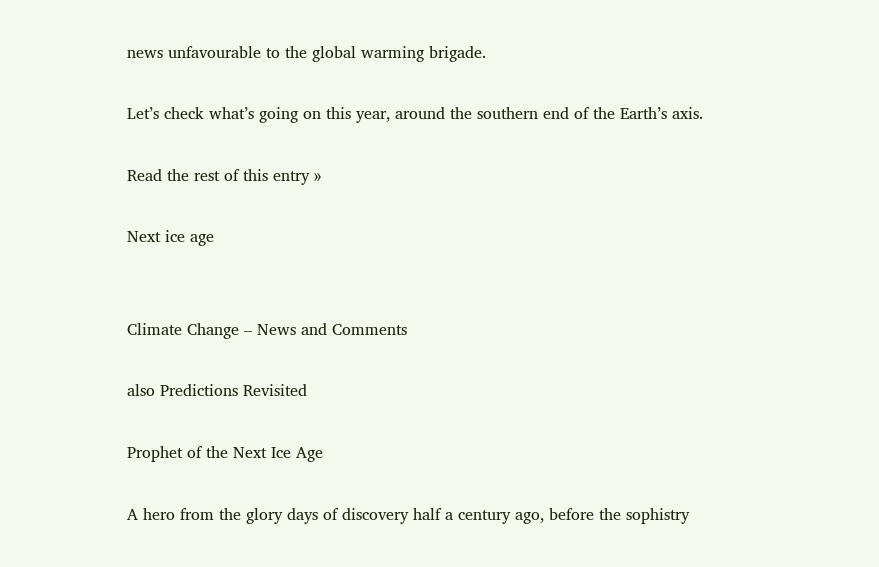news unfavourable to the global warming brigade.

Let’s check what’s going on this year, around the southern end of the Earth’s axis.

Read the rest of this entry »

Next ice age


Climate Change – News and Comments

also Predictions Revisited

Prophet of the Next Ice Age

A hero from the glory days of discovery half a century ago, before the sophistry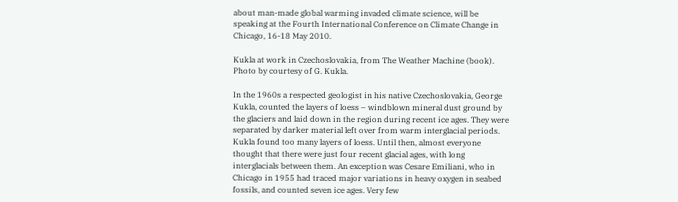about man-made global warming invaded climate science, will be speaking at the Fourth International Conference on Climate Change in Chicago, 16-18 May 2010.

Kukla at work in Czechoslovakia, from The Weather Machine (book). Photo by courtesy of G. Kukla.

In the 1960s a respected geologist in his native Czechoslovakia, George Kukla, counted the layers of loess – windblown mineral dust ground by the glaciers and laid down in the region during recent ice ages. They were separated by darker material left over from warm interglacial periods. Kukla found too many layers of loess. Until then, almost everyone thought that there were just four recent glacial ages, with long interglacials between them. An exception was Cesare Emiliani, who in Chicago in 1955 had traced major variations in heavy oxygen in seabed fossils, and counted seven ice ages. Very few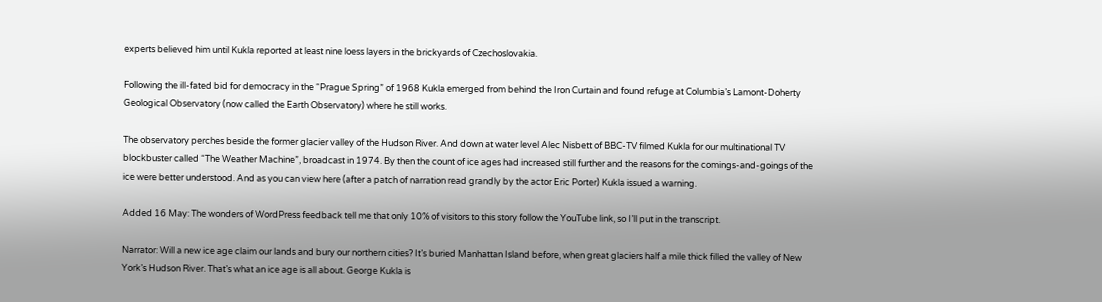experts believed him until Kukla reported at least nine loess layers in the brickyards of Czechoslovakia.

Following the ill-fated bid for democracy in the “Prague Spring” of 1968 Kukla emerged from behind the Iron Curtain and found refuge at Columbia’s Lamont-Doherty Geological Observatory (now called the Earth Observatory) where he still works.

The observatory perches beside the former glacier valley of the Hudson River. And down at water level Alec Nisbett of BBC-TV filmed Kukla for our multinational TV blockbuster called “The Weather Machine”, broadcast in 1974. By then the count of ice ages had increased still further and the reasons for the comings-and-goings of the ice were better understood. And as you can view here (after a patch of narration read grandly by the actor Eric Porter) Kukla issued a warning.

Added 16 May: The wonders of WordPress feedback tell me that only 10% of visitors to this story follow the YouTube link, so I’ll put in the transcript.

Narrator: Will a new ice age claim our lands and bury our northern cities? It’s buried Manhattan Island before, when great glaciers half a mile thick filled the valley of New York’s Hudson River. That’s what an ice age is all about. George Kukla is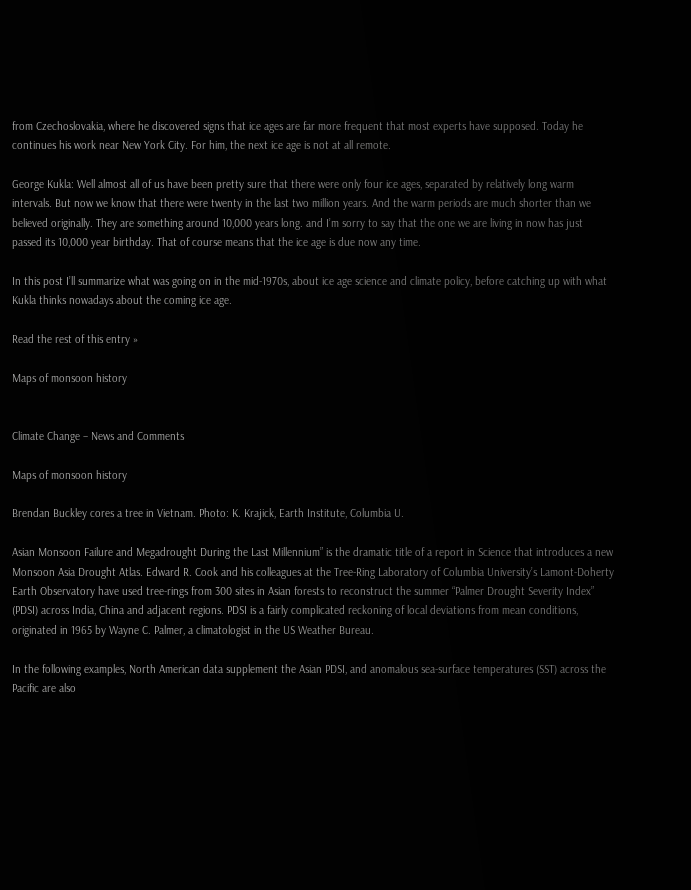from Czechoslovakia, where he discovered signs that ice ages are far more frequent that most experts have supposed. Today he continues his work near New York City. For him, the next ice age is not at all remote.

George Kukla: Well almost all of us have been pretty sure that there were only four ice ages, separated by relatively long warm intervals. But now we know that there were twenty in the last two million years. And the warm periods are much shorter than we believed originally. They are something around 10,000 years long. and I’m sorry to say that the one we are living in now has just passed its 10,000 year birthday. That of course means that the ice age is due now any time.

In this post I’ll summarize what was going on in the mid-1970s, about ice age science and climate policy, before catching up with what Kukla thinks nowadays about the coming ice age.

Read the rest of this entry »

Maps of monsoon history


Climate Change – News and Comments

Maps of monsoon history

Brendan Buckley cores a tree in Vietnam. Photo: K. Krajick, Earth Institute, Columbia U.

Asian Monsoon Failure and Megadrought During the Last Millennium” is the dramatic title of a report in Science that introduces a new Monsoon Asia Drought Atlas. Edward R. Cook and his colleagues at the Tree-Ring Laboratory of Columbia University’s Lamont-Doherty Earth Observatory have used tree-rings from 300 sites in Asian forests to reconstruct the summer “Palmer Drought Severity Index” (PDSI) across India, China and adjacent regions. PDSI is a fairly complicated reckoning of local deviations from mean conditions, originated in 1965 by Wayne C. Palmer, a climatologist in the US Weather Bureau.

In the following examples, North American data supplement the Asian PDSI, and anomalous sea-surface temperatures (SST) across the Pacific are also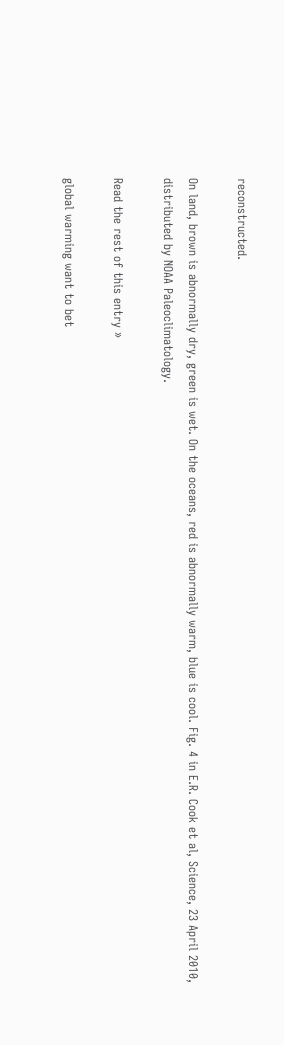reconstructed.

On land, brown is abnormally dry, green is wet. On the oceans, red is abnormally warm, blue is cool. Fig. 4 in E.R. Cook et al, Science, 23 April 2010, distributed by NOAA Paleoclimatology.

Read the rest of this entry »

global warming want to bet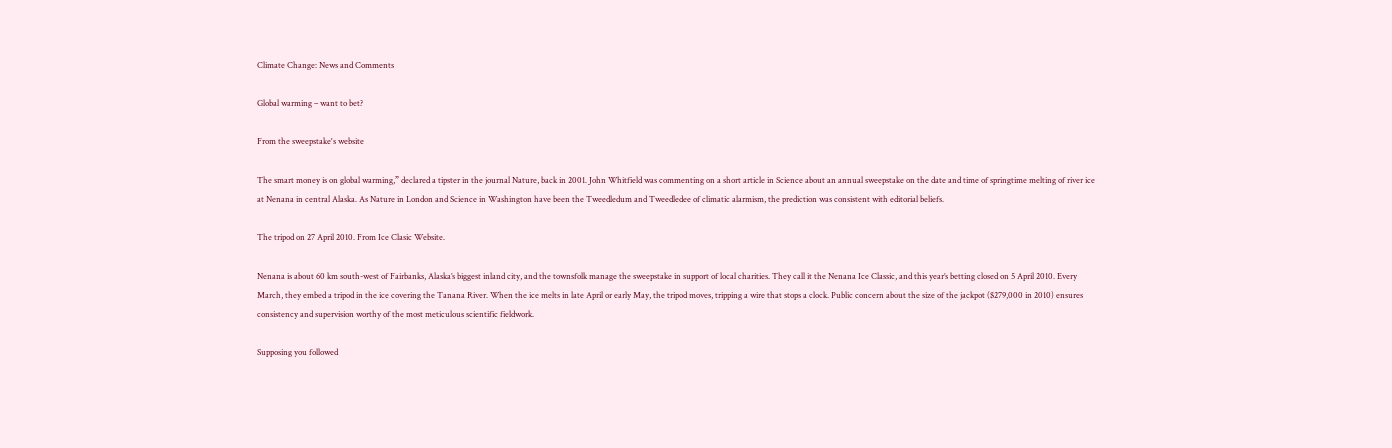Climate Change: News and Comments

Global warming – want to bet?

From the sweepstake's website

The smart money is on global warming,” declared a tipster in the journal Nature, back in 2001. John Whitfield was commenting on a short article in Science about an annual sweepstake on the date and time of springtime melting of river ice at Nenana in central Alaska. As Nature in London and Science in Washington have been the Tweedledum and Tweedledee of climatic alarmism, the prediction was consistent with editorial beliefs.

The tripod on 27 April 2010. From Ice Clasic Website.

Nenana is about 60 km south-west of Fairbanks, Alaska’s biggest inland city, and the townsfolk manage the sweepstake in support of local charities. They call it the Nenana Ice Classic, and this year’s betting closed on 5 April 2010. Every March, they embed a tripod in the ice covering the Tanana River. When the ice melts in late April or early May, the tripod moves, tripping a wire that stops a clock. Public concern about the size of the jackpot ($279,000 in 2010) ensures consistency and supervision worthy of the most meticulous scientific fieldwork.

Supposing you followed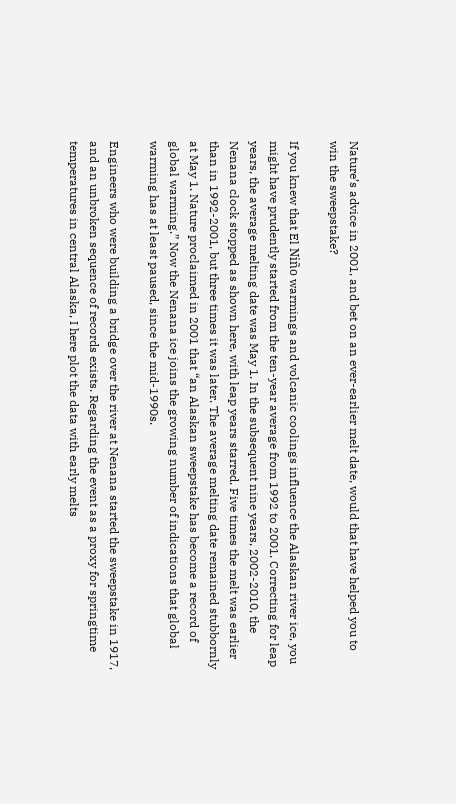Nature’s advice in 2001, and bet on an ever-earlier melt date, would that have helped you to win the sweepstake?

If you knew that El Niño warmings and volcanic coolings influence the Alaskan river ice, you might have prudently started from the ten-year average from 1992 to 2001. Correcting for leap years, the average melting date was May 1. In the subsequent nine years, 2002-2010, the Nenana clock stopped as shown here, with leap years starred. Five times the melt was earlier than in 1992-2001, but three times it was later. The average melting date remained stubbornly at May 1. Nature proclaimed in 2001 that “an Alaskan sweepstake has become a record of global warming.” Now the Nenana ice joins the growing number of indications that global warming has at least paused, since the mid-1990s.

Engineers who were building a bridge over the river at Nenana started the sweepstake in 1917, and an unbroken sequence of records exists. Regarding the event as a proxy for springtime temperatures in central Alaska, I here plot the data with early melts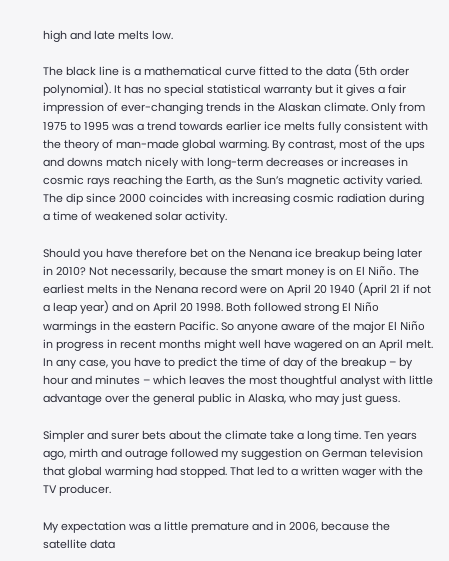high and late melts low.

The black line is a mathematical curve fitted to the data (5th order polynomial). It has no special statistical warranty but it gives a fair impression of ever-changing trends in the Alaskan climate. Only from 1975 to 1995 was a trend towards earlier ice melts fully consistent with the theory of man-made global warming. By contrast, most of the ups and downs match nicely with long-term decreases or increases in cosmic rays reaching the Earth, as the Sun’s magnetic activity varied. The dip since 2000 coincides with increasing cosmic radiation during a time of weakened solar activity.

Should you have therefore bet on the Nenana ice breakup being later in 2010? Not necessarily, because the smart money is on El Niño. The earliest melts in the Nenana record were on April 20 1940 (April 21 if not a leap year) and on April 20 1998. Both followed strong El Niño warmings in the eastern Pacific. So anyone aware of the major El Niño in progress in recent months might well have wagered on an April melt. In any case, you have to predict the time of day of the breakup – by hour and minutes – which leaves the most thoughtful analyst with little advantage over the general public in Alaska, who may just guess.

Simpler and surer bets about the climate take a long time. Ten years ago, mirth and outrage followed my suggestion on German television that global warming had stopped. That led to a written wager with the TV producer.

My expectation was a little premature and in 2006, because the satellite data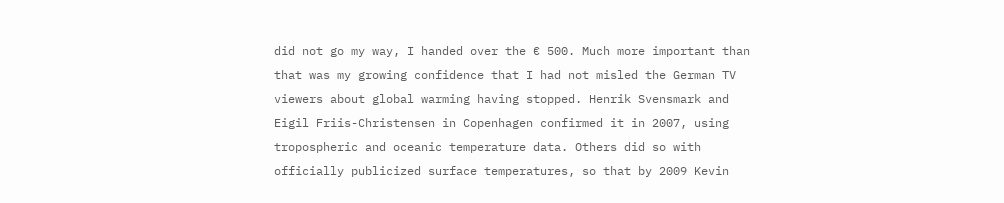did not go my way, I handed over the € 500. Much more important than that was my growing confidence that I had not misled the German TV viewers about global warming having stopped. Henrik Svensmark and Eigil Friis-Christensen in Copenhagen confirmed it in 2007, using tropospheric and oceanic temperature data. Others did so with officially publicized surface temperatures, so that by 2009 Kevin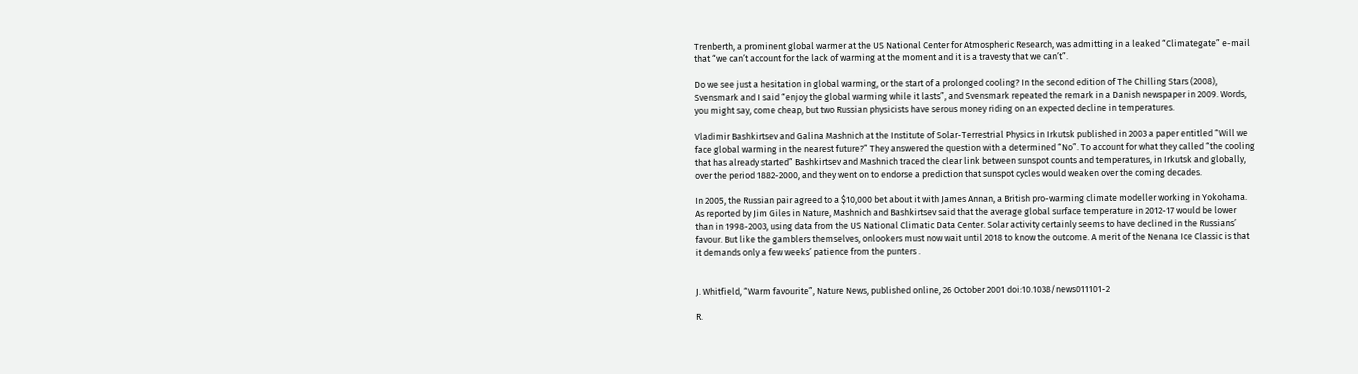Trenberth, a prominent global warmer at the US National Center for Atmospheric Research, was admitting in a leaked “Climategate” e-mail that “we can’t account for the lack of warming at the moment and it is a travesty that we can’t”.

Do we see just a hesitation in global warming, or the start of a prolonged cooling? In the second edition of The Chilling Stars (2008), Svensmark and I said “enjoy the global warming while it lasts”, and Svensmark repeated the remark in a Danish newspaper in 2009. Words, you might say, come cheap, but two Russian physicists have serous money riding on an expected decline in temperatures.

Vladimir Bashkirtsev and Galina Mashnich at the Institute of Solar-Terrestrial Physics in Irkutsk published in 2003 a paper entitled “Will we face global warming in the nearest future?” They answered the question with a determined “No”. To account for what they called “the cooling that has already started” Bashkirtsev and Mashnich traced the clear link between sunspot counts and temperatures, in Irkutsk and globally, over the period 1882-2000, and they went on to endorse a prediction that sunspot cycles would weaken over the coming decades.

In 2005, the Russian pair agreed to a $10,000 bet about it with James Annan, a British pro-warming climate modeller working in Yokohama. As reported by Jim Giles in Nature, Mashnich and Bashkirtsev said that the average global surface temperature in 2012-17 would be lower than in 1998-2003, using data from the US National Climatic Data Center. Solar activity certainly seems to have declined in the Russians’ favour. But like the gamblers themselves, onlookers must now wait until 2018 to know the outcome. A merit of the Nenana Ice Classic is that it demands only a few weeks’ patience from the punters .


J. Whitfield, “Warm favourite”, Nature News, published online, 26 October 2001 doi:10.1038/news011101-2

R.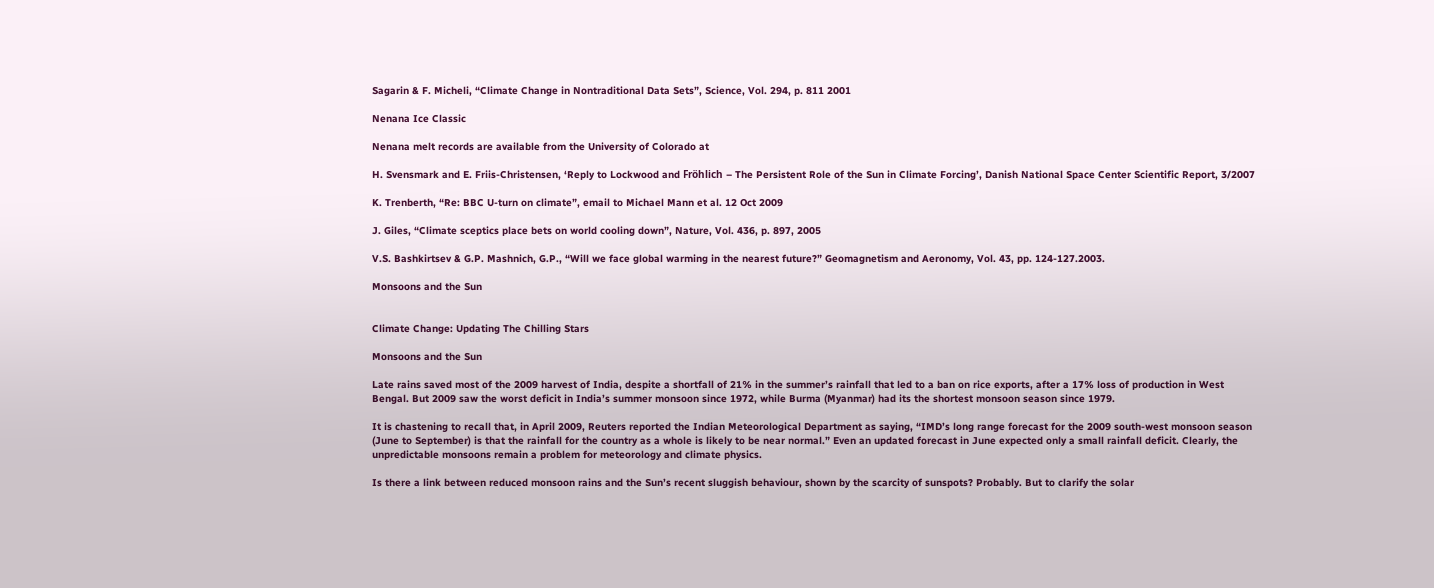Sagarin & F. Micheli, “Climate Change in Nontraditional Data Sets”, Science, Vol. 294, p. 811 2001

Nenana Ice Classic

Nenana melt records are available from the University of Colorado at

H. Svensmark and E. Friis-Christensen, ‘Reply to Lockwood and Fröhlich – The Persistent Role of the Sun in Climate Forcing’, Danish National Space Center Scientific Report, 3/2007

K. Trenberth, “Re: BBC U-turn on climate”, email to Michael Mann et al. 12 Oct 2009

J. Giles, “Climate sceptics place bets on world cooling down”, Nature, Vol. 436, p. 897, 2005

V.S. Bashkirtsev & G.P. Mashnich, G.P., “Will we face global warming in the nearest future?” Geomagnetism and Aeronomy, Vol. 43, pp. 124-127.2003.

Monsoons and the Sun


Climate Change: Updating The Chilling Stars

Monsoons and the Sun

Late rains saved most of the 2009 harvest of India, despite a shortfall of 21% in the summer’s rainfall that led to a ban on rice exports, after a 17% loss of production in West Bengal. But 2009 saw the worst deficit in India’s summer monsoon since 1972, while Burma (Myanmar) had its the shortest monsoon season since 1979.

It is chastening to recall that, in April 2009, Reuters reported the Indian Meteorological Department as saying, “IMD’s long range forecast for the 2009 south-west monsoon season (June to September) is that the rainfall for the country as a whole is likely to be near normal.” Even an updated forecast in June expected only a small rainfall deficit. Clearly, the unpredictable monsoons remain a problem for meteorology and climate physics.

Is there a link between reduced monsoon rains and the Sun’s recent sluggish behaviour, shown by the scarcity of sunspots? Probably. But to clarify the solar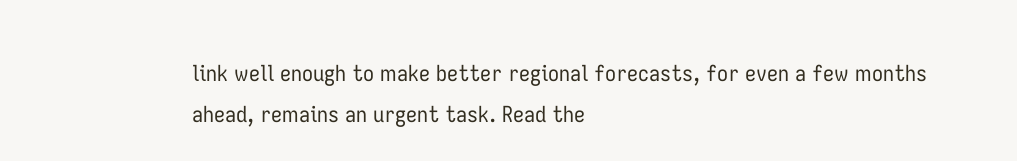link well enough to make better regional forecasts, for even a few months ahead, remains an urgent task. Read the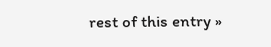rest of this entry »